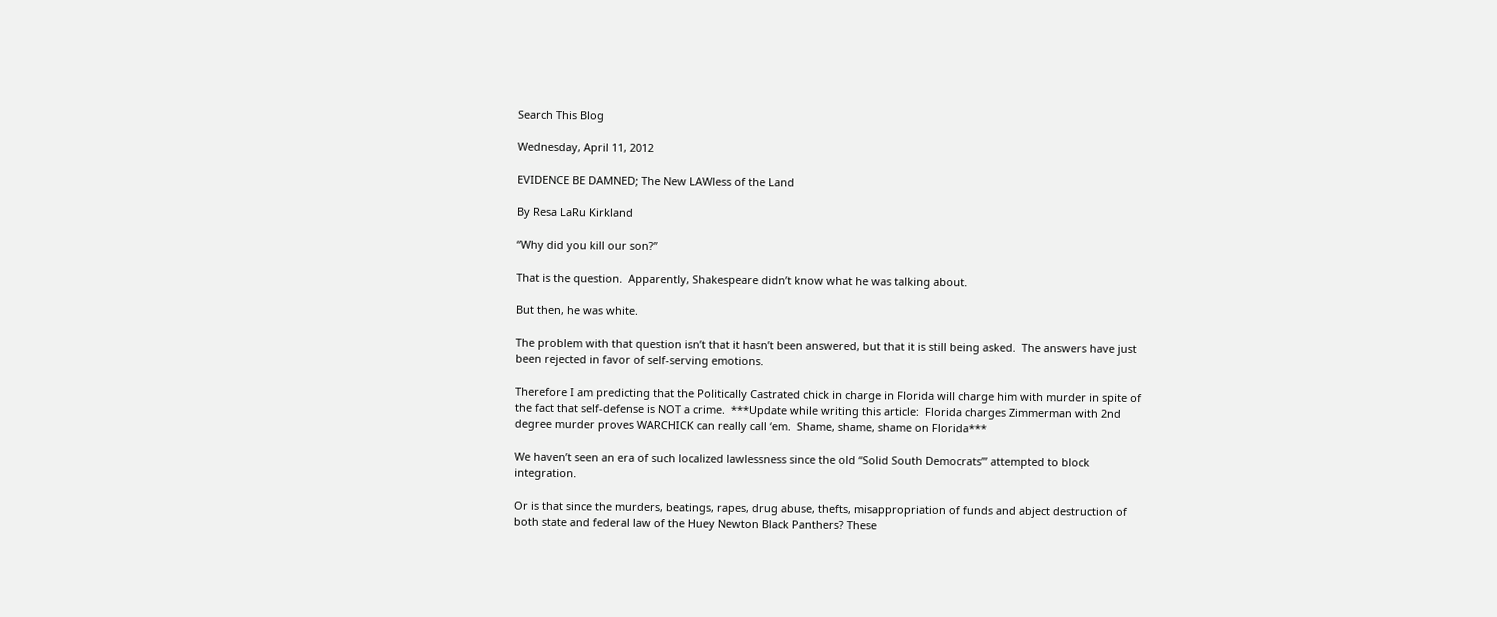Search This Blog

Wednesday, April 11, 2012

EVIDENCE BE DAMNED; The New LAWless of the Land

By Resa LaRu Kirkland

“Why did you kill our son?”

That is the question.  Apparently, Shakespeare didn’t know what he was talking about.

But then, he was white.

The problem with that question isn’t that it hasn’t been answered, but that it is still being asked.  The answers have just been rejected in favor of self-serving emotions.

Therefore I am predicting that the Politically Castrated chick in charge in Florida will charge him with murder in spite of the fact that self-defense is NOT a crime.  ***Update while writing this article:  Florida charges Zimmerman with 2nd degree murder proves WARCHICK can really call ‘em.  Shame, shame, shame on Florida***

We haven’t seen an era of such localized lawlessness since the old “Solid South Democrats’” attempted to block integration.

Or is that since the murders, beatings, rapes, drug abuse, thefts, misappropriation of funds and abject destruction of both state and federal law of the Huey Newton Black Panthers? These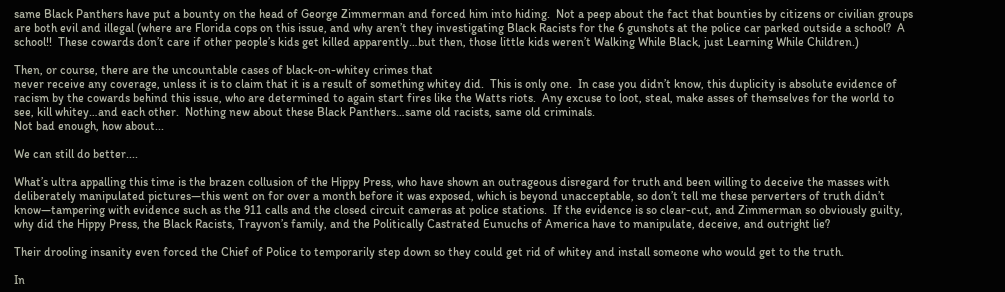same Black Panthers have put a bounty on the head of George Zimmerman and forced him into hiding.  Not a peep about the fact that bounties by citizens or civilian groups are both evil and illegal (where are Florida cops on this issue, and why aren’t they investigating Black Racists for the 6 gunshots at the police car parked outside a school?  A school!!  These cowards don’t care if other people’s kids get killed apparently…but then, those little kids weren’t Walking While Black, just Learning While Children.)

Then, or course, there are the uncountable cases of black-on-whitey crimes that
never receive any coverage, unless it is to claim that it is a result of something whitey did.  This is only one.  In case you didn’t know, this duplicity is absolute evidence of racism by the cowards behind this issue, who are determined to again start fires like the Watts riots.  Any excuse to loot, steal, make asses of themselves for the world to see, kill whitey…and each other.  Nothing new about these Black Panthers…same old racists, same old criminals.
Not bad enough, how about...

We can still do better....

What’s ultra appalling this time is the brazen collusion of the Hippy Press, who have shown an outrageous disregard for truth and been willing to deceive the masses with deliberately manipulated pictures—this went on for over a month before it was exposed, which is beyond unacceptable, so don’t tell me these perverters of truth didn’t know—tampering with evidence such as the 911 calls and the closed circuit cameras at police stations.  If the evidence is so clear-cut, and Zimmerman so obviously guilty, why did the Hippy Press, the Black Racists, Trayvon’s family, and the Politically Castrated Eunuchs of America have to manipulate, deceive, and outright lie?

Their drooling insanity even forced the Chief of Police to temporarily step down so they could get rid of whitey and install someone who would get to the truth.

In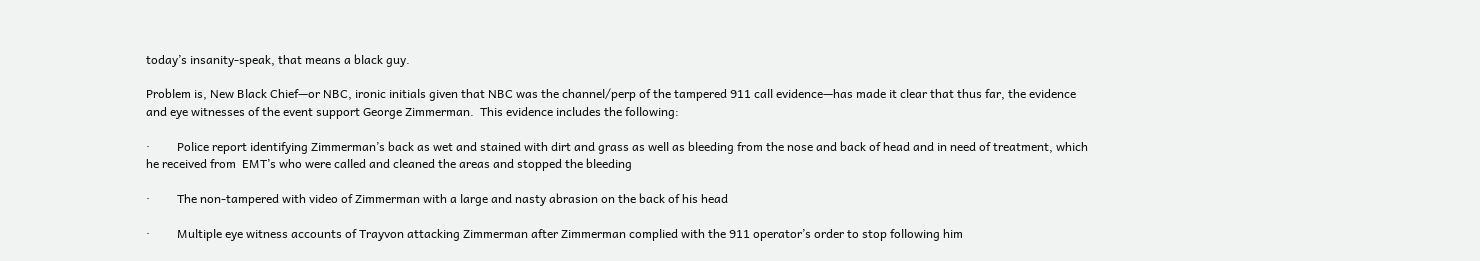today’s insanity-speak, that means a black guy.

Problem is, New Black Chief—or NBC, ironic initials given that NBC was the channel/perp of the tampered 911 call evidence—has made it clear that thus far, the evidence and eye witnesses of the event support George Zimmerman.  This evidence includes the following:

·         Police report identifying Zimmerman’s back as wet and stained with dirt and grass as well as bleeding from the nose and back of head and in need of treatment, which he received from  EMT’s who were called and cleaned the areas and stopped the bleeding

·         The non-tampered with video of Zimmerman with a large and nasty abrasion on the back of his head

·         Multiple eye witness accounts of Trayvon attacking Zimmerman after Zimmerman complied with the 911 operator’s order to stop following him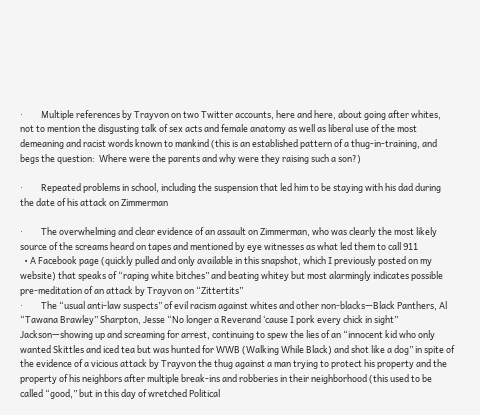·         Multiple references by Trayvon on two Twitter accounts, here and here, about going after whites, not to mention the disgusting talk of sex acts and female anatomy as well as liberal use of the most demeaning and racist words known to mankind (this is an established pattern of a thug-in-training, and begs the question:  Where were the parents and why were they raising such a son?)

·         Repeated problems in school, including the suspension that led him to be staying with his dad during the date of his attack on Zimmerman

·         The overwhelming and clear evidence of an assault on Zimmerman, who was clearly the most likely source of the screams heard on tapes and mentioned by eye witnesses as what led them to call 911
  • A Facebook page (quickly pulled and only available in this snapshot, which I previously posted on my website) that speaks of “raping white bitches” and beating whitey but most alarmingly indicates possible pre-meditation of an attack by Trayvon on “Zittertits”
·         The “usual anti-law suspects” of evil racism against whites and other non-blacks—Black Panthers, Al “Tawana Brawley” Sharpton, Jesse “No longer a Reverand ‘cause I pork every chick in sight” Jackson—showing up and screaming for arrest, continuing to spew the lies of an “innocent kid who only wanted Skittles and iced tea but was hunted for WWB (Walking While Black) and shot like a dog” in spite of the evidence of a vicious attack by Trayvon the thug against a man trying to protect his property and the property of his neighbors after multiple break-ins and robberies in their neighborhood (this used to be called “good,” but in this day of wretched Political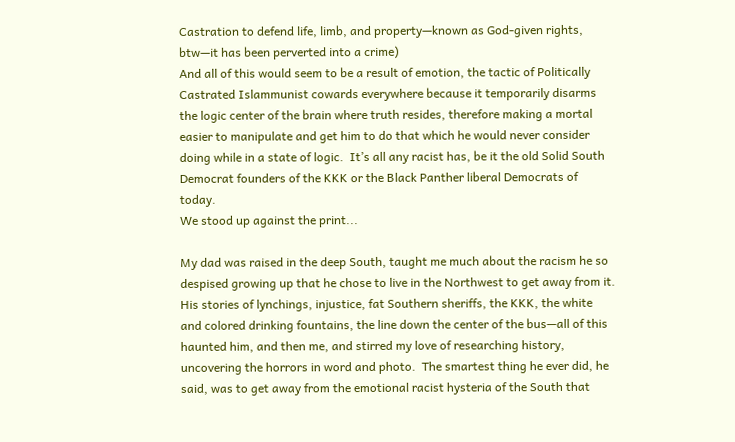Castration to defend life, limb, and property—known as God-given rights, btw—it has been perverted into a crime)
And all of this would seem to be a result of emotion, the tactic of Politically Castrated Islammunist cowards everywhere because it temporarily disarms the logic center of the brain where truth resides, therefore making a mortal easier to manipulate and get him to do that which he would never consider doing while in a state of logic.  It’s all any racist has, be it the old Solid South Democrat founders of the KKK or the Black Panther liberal Democrats of today.
We stood up against the print...

My dad was raised in the deep South, taught me much about the racism he so despised growing up that he chose to live in the Northwest to get away from it.  His stories of lynchings, injustice, fat Southern sheriffs, the KKK, the white and colored drinking fountains, the line down the center of the bus—all of this haunted him, and then me, and stirred my love of researching history, uncovering the horrors in word and photo.  The smartest thing he ever did, he said, was to get away from the emotional racist hysteria of the South that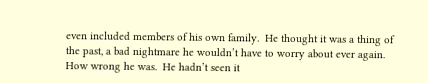even included members of his own family.  He thought it was a thing of the past, a bad nightmare he wouldn’t have to worry about ever again.
How wrong he was.  He hadn’t seen it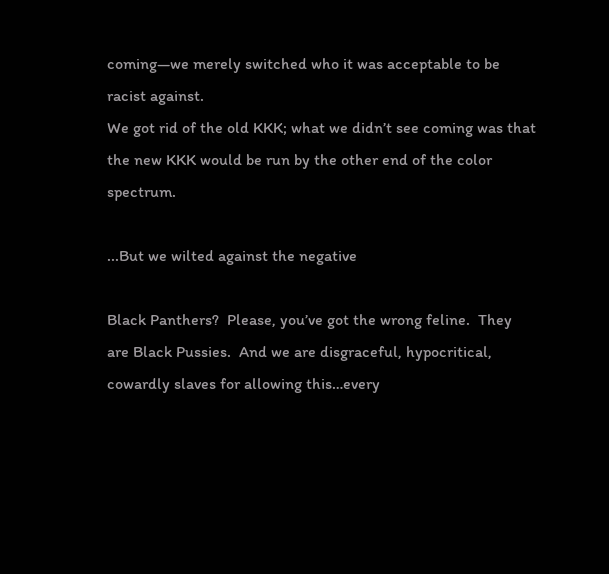coming—we merely switched who it was acceptable to be racist against.
We got rid of the old KKK; what we didn’t see coming was that the new KKK would be run by the other end of the color spectrum.

...But we wilted against the negative

Black Panthers?  Please, you’ve got the wrong feline.  They are Black Pussies.  And we are disgraceful, hypocritical, cowardly slaves for allowing this…every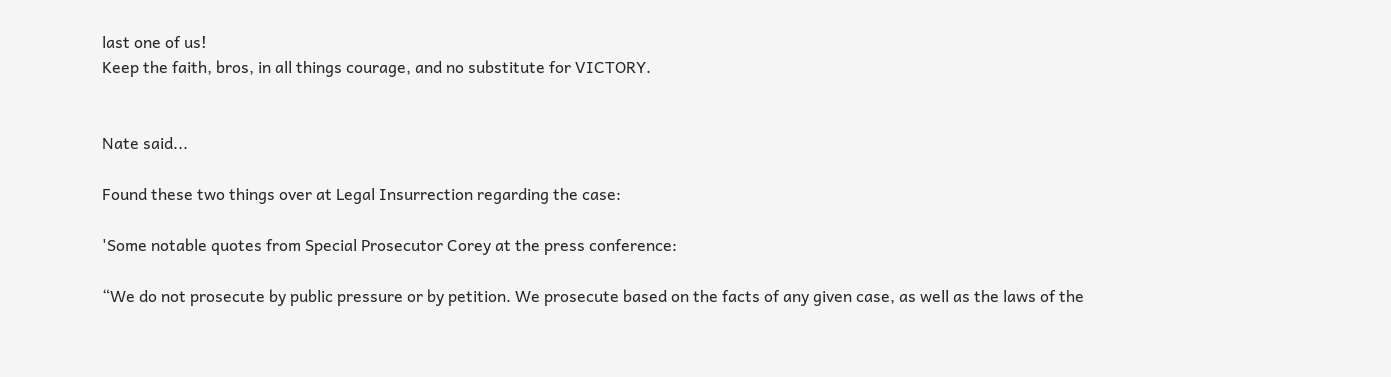last one of us!
Keep the faith, bros, in all things courage, and no substitute for VICTORY.


Nate said...

Found these two things over at Legal Insurrection regarding the case:

'Some notable quotes from Special Prosecutor Corey at the press conference:

“We do not prosecute by public pressure or by petition. We prosecute based on the facts of any given case, as well as the laws of the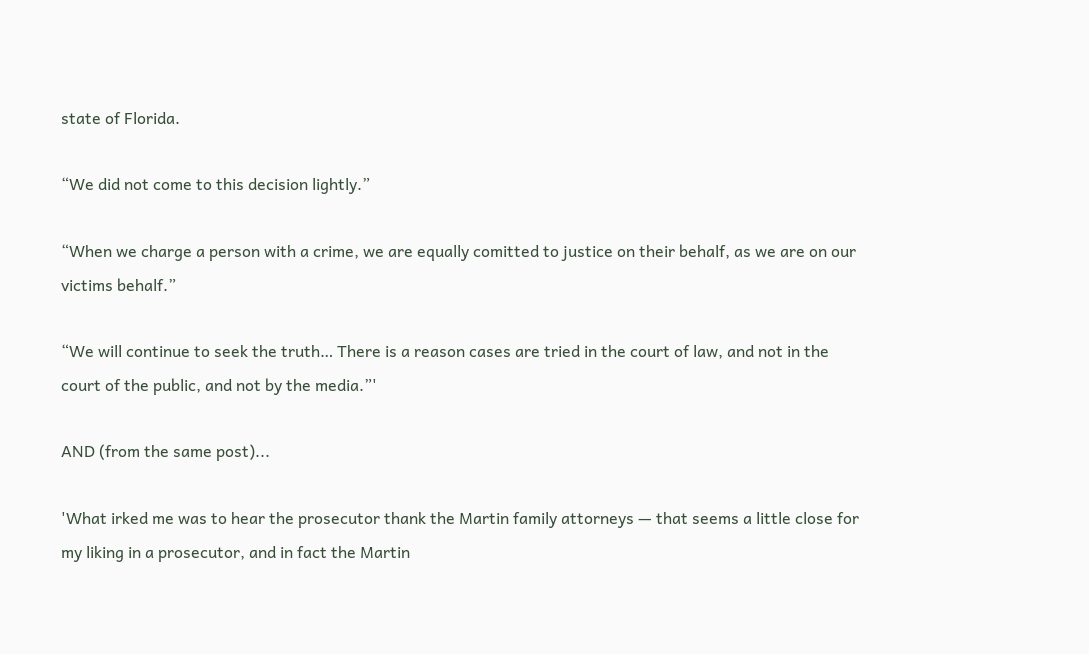state of Florida.

“We did not come to this decision lightly.”

“When we charge a person with a crime, we are equally comitted to justice on their behalf, as we are on our victims behalf.”

“We will continue to seek the truth… There is a reason cases are tried in the court of law, and not in the court of the public, and not by the media.”'

AND (from the same post)...

'What irked me was to hear the prosecutor thank the Martin family attorneys — that seems a little close for my liking in a prosecutor, and in fact the Martin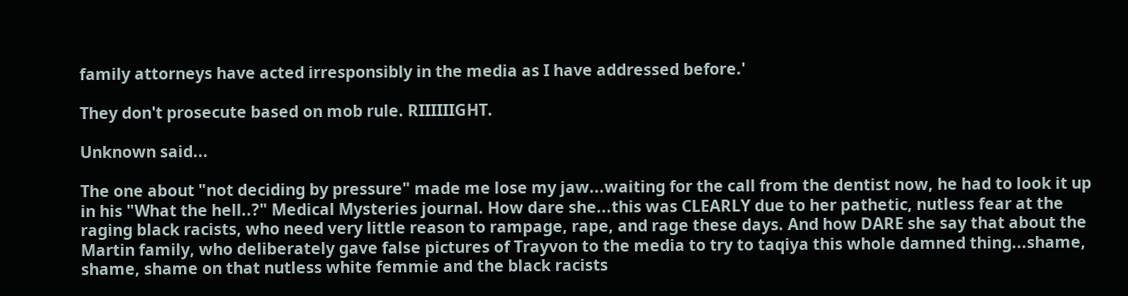family attorneys have acted irresponsibly in the media as I have addressed before.'

They don't prosecute based on mob rule. RIIIIIIGHT.

Unknown said...

The one about "not deciding by pressure" made me lose my jaw...waiting for the call from the dentist now, he had to look it up in his "What the hell..?" Medical Mysteries journal. How dare she...this was CLEARLY due to her pathetic, nutless fear at the raging black racists, who need very little reason to rampage, rape, and rage these days. And how DARE she say that about the Martin family, who deliberately gave false pictures of Trayvon to the media to try to taqiya this whole damned thing...shame, shame, shame on that nutless white femmie and the black racists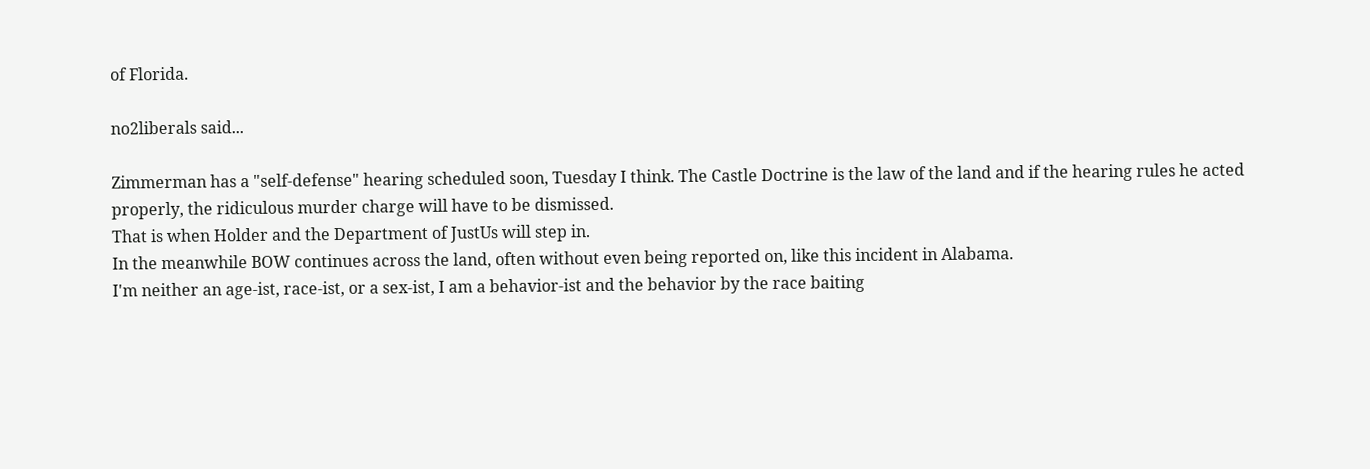of Florida.

no2liberals said...

Zimmerman has a "self-defense" hearing scheduled soon, Tuesday I think. The Castle Doctrine is the law of the land and if the hearing rules he acted properly, the ridiculous murder charge will have to be dismissed.
That is when Holder and the Department of JustUs will step in.
In the meanwhile BOW continues across the land, often without even being reported on, like this incident in Alabama.
I'm neither an age-ist, race-ist, or a sex-ist, I am a behavior-ist and the behavior by the race baiting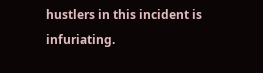hustlers in this incident is infuriating.